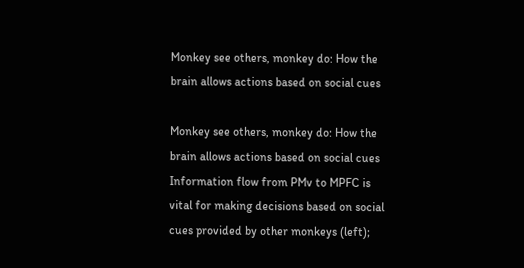Monkey see others, monkey do: How the brain allows actions based on social cues

Monkey see others, monkey do: How the brain allows actions based on social cues
Information flow from PMv to MPFC is vital for making decisions based on social cues provided by other monkeys (left);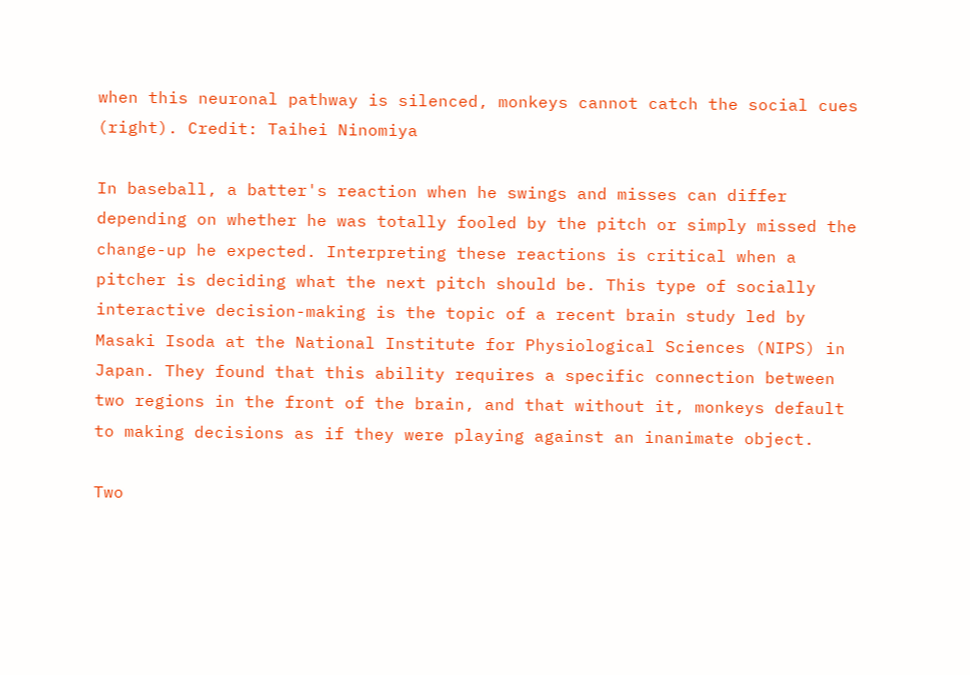when this neuronal pathway is silenced, monkeys cannot catch the social cues (right). Credit: Taihei Ninomiya

In baseball, a batter's reaction when he swings and misses can differ depending on whether he was totally fooled by the pitch or simply missed the change-up he expected. Interpreting these reactions is critical when a pitcher is deciding what the next pitch should be. This type of socially interactive decision-making is the topic of a recent brain study led by Masaki Isoda at the National Institute for Physiological Sciences (NIPS) in Japan. They found that this ability requires a specific connection between two regions in the front of the brain, and that without it, monkeys default to making decisions as if they were playing against an inanimate object.

Two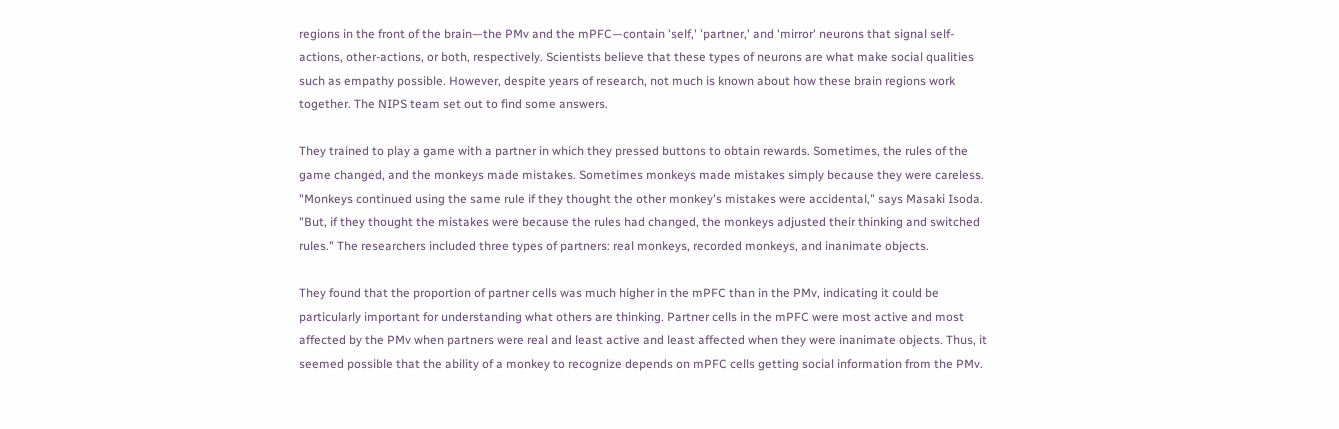regions in the front of the brain—the PMv and the mPFC—contain 'self,' 'partner,' and 'mirror' neurons that signal self-actions, other-actions, or both, respectively. Scientists believe that these types of neurons are what make social qualities such as empathy possible. However, despite years of research, not much is known about how these brain regions work together. The NIPS team set out to find some answers.

They trained to play a game with a partner in which they pressed buttons to obtain rewards. Sometimes, the rules of the game changed, and the monkeys made mistakes. Sometimes monkeys made mistakes simply because they were careless. "Monkeys continued using the same rule if they thought the other monkey's mistakes were accidental," says Masaki Isoda. "But, if they thought the mistakes were because the rules had changed, the monkeys adjusted their thinking and switched rules." The researchers included three types of partners: real monkeys, recorded monkeys, and inanimate objects.

They found that the proportion of partner cells was much higher in the mPFC than in the PMv, indicating it could be particularly important for understanding what others are thinking. Partner cells in the mPFC were most active and most affected by the PMv when partners were real and least active and least affected when they were inanimate objects. Thus, it seemed possible that the ability of a monkey to recognize depends on mPFC cells getting social information from the PMv.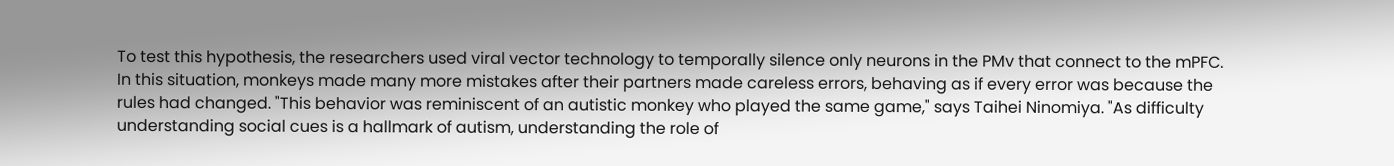To test this hypothesis, the researchers used viral vector technology to temporally silence only neurons in the PMv that connect to the mPFC. In this situation, monkeys made many more mistakes after their partners made careless errors, behaving as if every error was because the rules had changed. "This behavior was reminiscent of an autistic monkey who played the same game," says Taihei Ninomiya. "As difficulty understanding social cues is a hallmark of autism, understanding the role of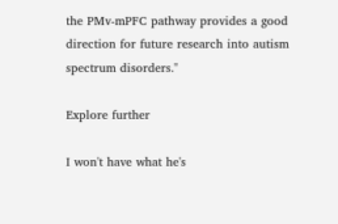the PMv-mPFC pathway provides a good direction for future research into autism spectrum disorders."

Explore further

I won't have what he's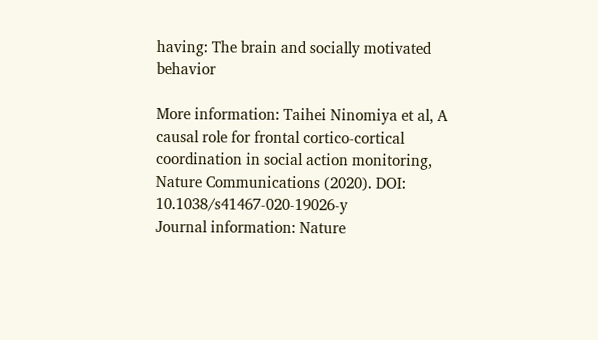having: The brain and socially motivated behavior

More information: Taihei Ninomiya et al, A causal role for frontal cortico-cortical coordination in social action monitoring, Nature Communications (2020). DOI: 10.1038/s41467-020-19026-y
Journal information: Nature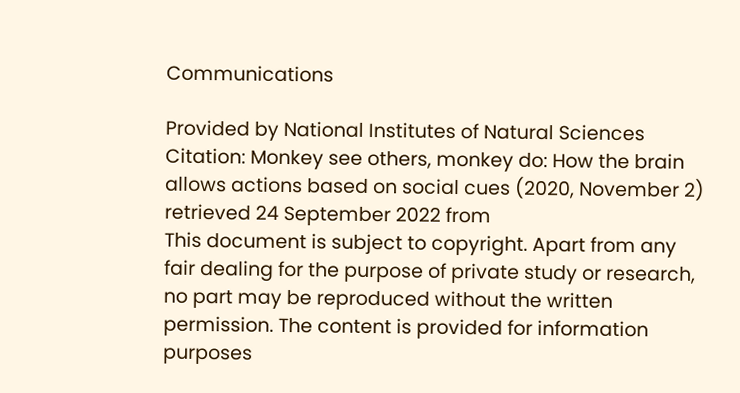Communications

Provided by National Institutes of Natural Sciences
Citation: Monkey see others, monkey do: How the brain allows actions based on social cues (2020, November 2) retrieved 24 September 2022 from
This document is subject to copyright. Apart from any fair dealing for the purpose of private study or research, no part may be reproduced without the written permission. The content is provided for information purposes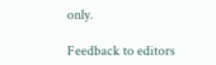only.

Feedback to editors